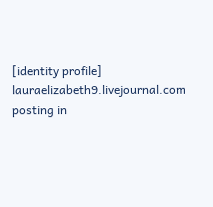[identity profile] lauraelizabeth9.livejournal.com posting in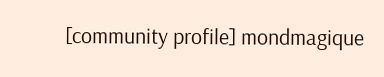[community profile] mondmagique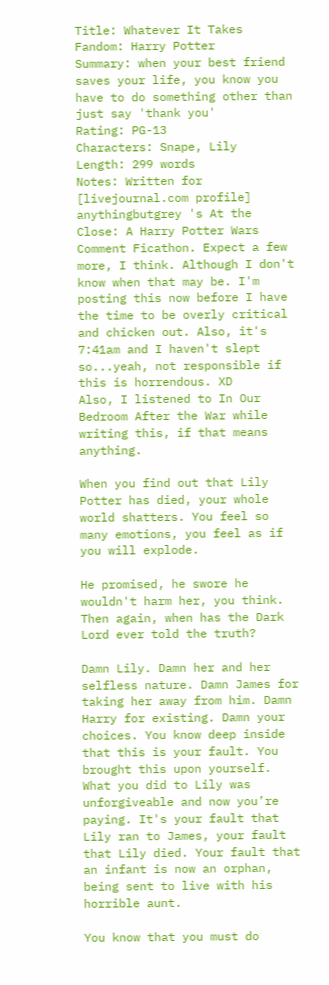Title: Whatever It Takes
Fandom: Harry Potter
Summary: when your best friend saves your life, you know you have to do something other than just say 'thank you'
Rating: PG-13
Characters: Snape, Lily
Length: 299 words
Notes: Written for [livejournal.com profile] anythingbutgrey 's At the Close: A Harry Potter Wars Comment Ficathon. Expect a few more, I think. Although I don't know when that may be. I'm posting this now before I have the time to be overly critical and chicken out. Also, it's 7:41am and I haven't slept so...yeah, not responsible if this is horrendous. XD
Also, I listened to In Our Bedroom After the War while writing this, if that means anything.

When you find out that Lily Potter has died, your whole world shatters. You feel so many emotions, you feel as if you will explode.

He promised, he swore he wouldn't harm her, you think. Then again, when has the Dark Lord ever told the truth?

Damn Lily. Damn her and her selfless nature. Damn James for taking her away from him. Damn Harry for existing. Damn your choices. You know deep inside that this is your fault. You brought this upon yourself. What you did to Lily was unforgiveable and now you’re paying. It's your fault that Lily ran to James, your fault that Lily died. Your fault that an infant is now an orphan, being sent to live with his horrible aunt.

You know that you must do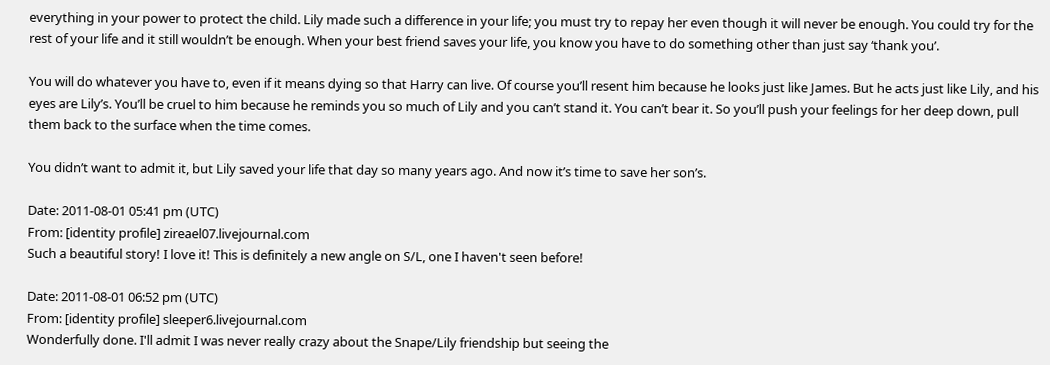everything in your power to protect the child. Lily made such a difference in your life; you must try to repay her even though it will never be enough. You could try for the rest of your life and it still wouldn’t be enough. When your best friend saves your life, you know you have to do something other than just say ‘thank you’.

You will do whatever you have to, even if it means dying so that Harry can live. Of course you’ll resent him because he looks just like James. But he acts just like Lily, and his eyes are Lily’s. You’ll be cruel to him because he reminds you so much of Lily and you can’t stand it. You can’t bear it. So you’ll push your feelings for her deep down, pull them back to the surface when the time comes.

You didn’t want to admit it, but Lily saved your life that day so many years ago. And now it’s time to save her son’s.

Date: 2011-08-01 05:41 pm (UTC)
From: [identity profile] zireael07.livejournal.com
Such a beautiful story! I love it! This is definitely a new angle on S/L, one I haven't seen before!

Date: 2011-08-01 06:52 pm (UTC)
From: [identity profile] sleeper6.livejournal.com
Wonderfully done. I'll admit I was never really crazy about the Snape/Lily friendship but seeing the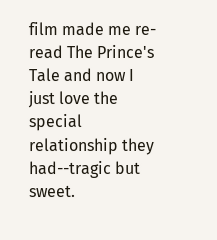film made me re-read The Prince's Tale and now I just love the special relationship they had--tragic but sweet.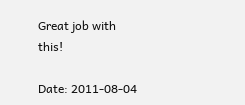Great job with this!

Date: 2011-08-04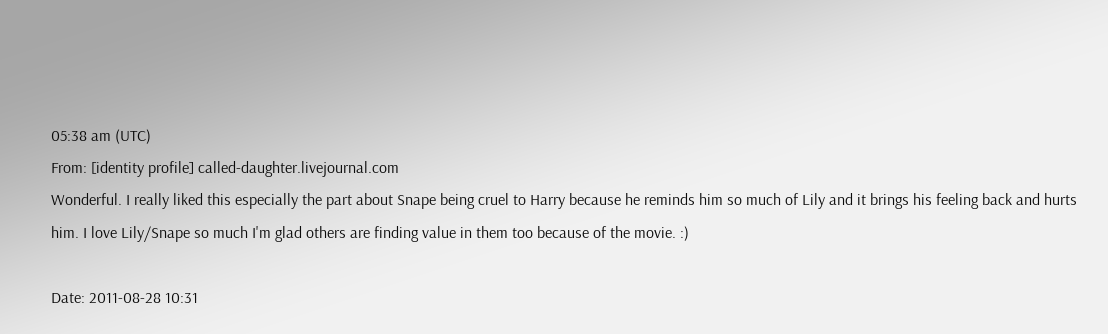05:38 am (UTC)
From: [identity profile] called-daughter.livejournal.com
Wonderful. I really liked this especially the part about Snape being cruel to Harry because he reminds him so much of Lily and it brings his feeling back and hurts him. I love Lily/Snape so much I'm glad others are finding value in them too because of the movie. :)

Date: 2011-08-28 10:31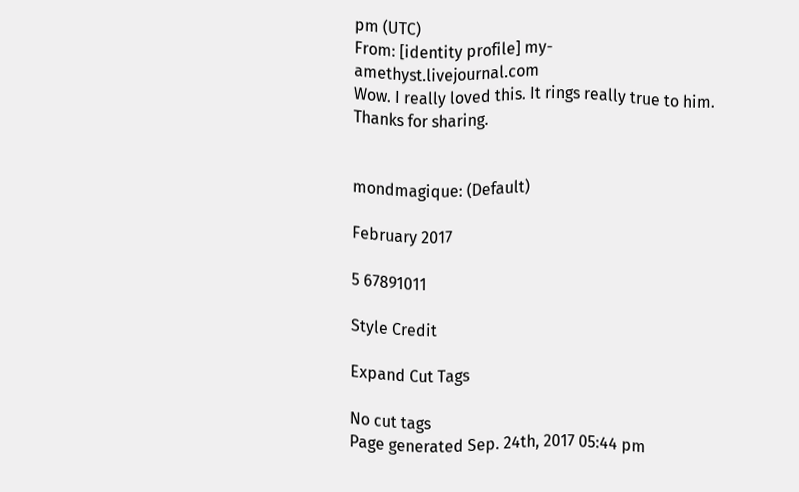pm (UTC)
From: [identity profile] my-amethyst.livejournal.com
Wow. I really loved this. It rings really true to him. Thanks for sharing.


mondmagique: (Default)

February 2017

5 67891011

Style Credit

Expand Cut Tags

No cut tags
Page generated Sep. 24th, 2017 05:44 pm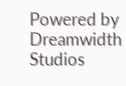Powered by Dreamwidth Studios